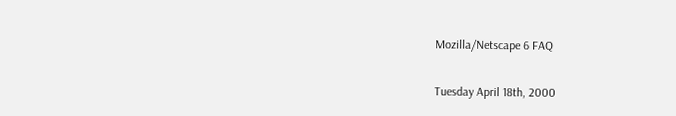Mozilla/Netscape 6 FAQ

Tuesday April 18th, 2000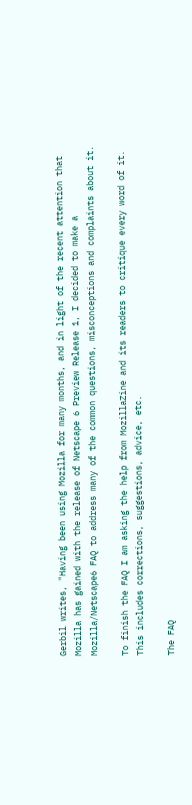Gerbil writes, "Having been using Mozilla for many months, and in light of the recent attention that Mozilla has gained with the release of Netscape 6 Preview Release 1, I decided to make a Mozilla/Netscape6 FAQ to address many of the common questions, misconceptions and complaints about it.

To finish the FAQ I am asking the help from MozillaZine and its readers to critique every word of it. This includes corrections, suggestions, advice, etc.

The FAQ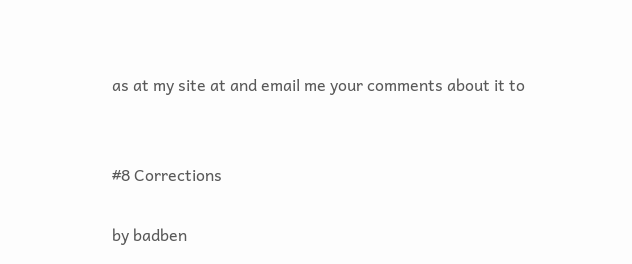as at my site at and email me your comments about it to


#8 Corrections

by badben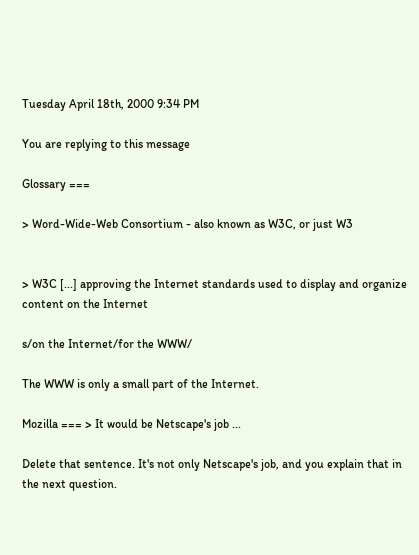Tuesday April 18th, 2000 9:34 PM

You are replying to this message

Glossary ===

> Word-Wide-Web Consortium - also known as W3C, or just W3


> W3C [...] approving the Internet standards used to display and organize content on the Internet

s/on the Internet/for the WWW/

The WWW is only a small part of the Internet.

Mozilla === > It would be Netscape's job ...

Delete that sentence. It's not only Netscape's job, and you explain that in the next question.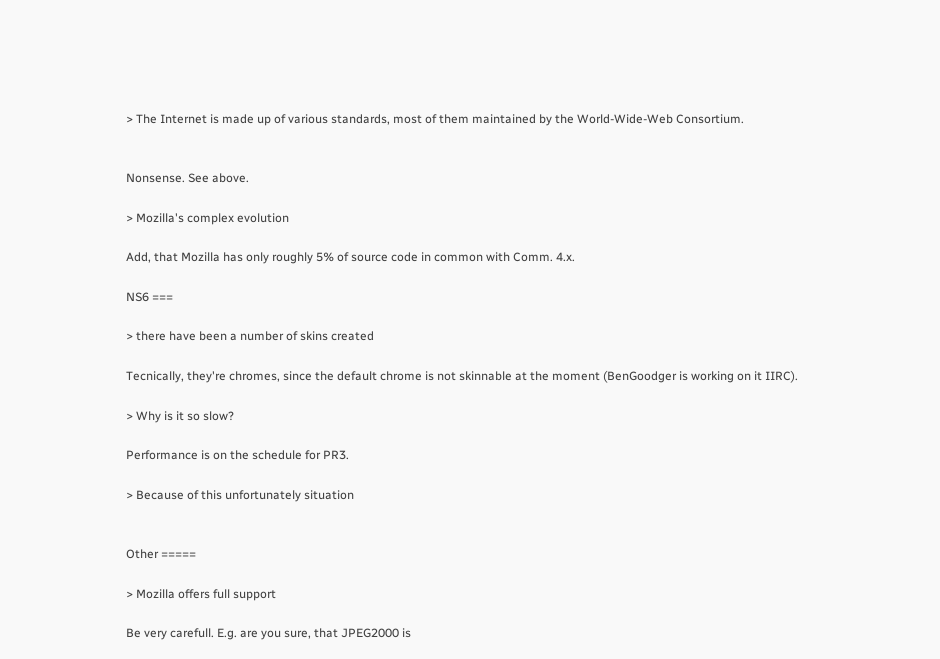> The Internet is made up of various standards, most of them maintained by the World-Wide-Web Consortium.


Nonsense. See above.

> Mozilla's complex evolution

Add, that Mozilla has only roughly 5% of source code in common with Comm. 4.x.

NS6 ===

> there have been a number of skins created

Tecnically, they're chromes, since the default chrome is not skinnable at the moment (BenGoodger is working on it IIRC).

> Why is it so slow?

Performance is on the schedule for PR3.

> Because of this unfortunately situation


Other =====

> Mozilla offers full support

Be very carefull. E.g. are you sure, that JPEG2000 is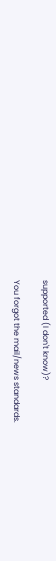supported (I don't know)?

You forgot the mail/news standards.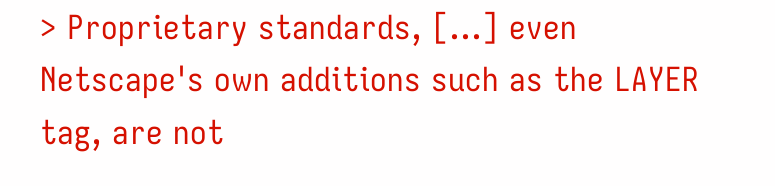> Proprietary standards, [...] even Netscape's own additions such as the LAYER tag, are not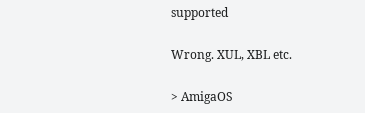supported

Wrong. XUL, XBL etc.

> AmigaOS